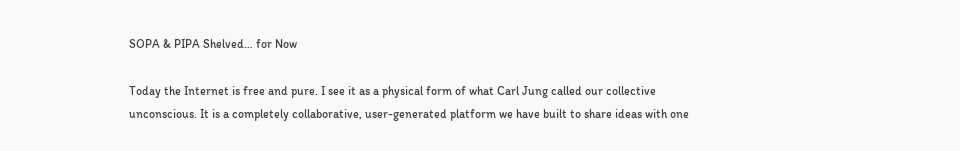SOPA & PIPA Shelved… for Now

Today the Internet is free and pure. I see it as a physical form of what Carl Jung called our collective unconscious. It is a completely collaborative, user-generated platform we have built to share ideas with one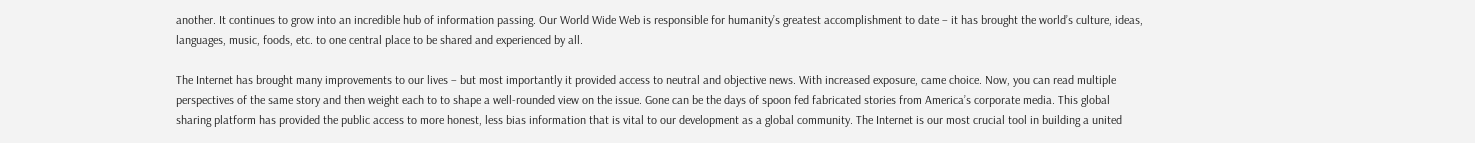another. It continues to grow into an incredible hub of information passing. Our World Wide Web is responsible for humanity’s greatest accomplishment to date – it has brought the world’s culture, ideas, languages, music, foods, etc. to one central place to be shared and experienced by all.

The Internet has brought many improvements to our lives – but most importantly it provided access to neutral and objective news. With increased exposure, came choice. Now, you can read multiple perspectives of the same story and then weight each to to shape a well-rounded view on the issue. Gone can be the days of spoon fed fabricated stories from America’s corporate media. This global sharing platform has provided the public access to more honest, less bias information that is vital to our development as a global community. The Internet is our most crucial tool in building a united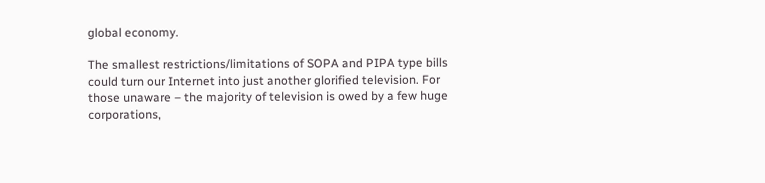global economy.

The smallest restrictions/limitations of SOPA and PIPA type bills could turn our Internet into just another glorified television. For those unaware – the majority of television is owed by a few huge corporations,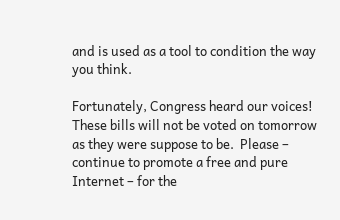and is used as a tool to condition the way you think.

Fortunately, Congress heard our voices!  These bills will not be voted on tomorrow as they were suppose to be.  Please – continue to promote a free and pure Internet – for the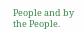People and by the People.